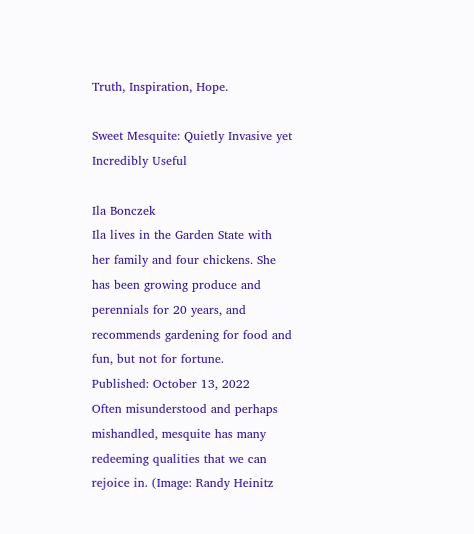Truth, Inspiration, Hope.

Sweet Mesquite: Quietly Invasive yet Incredibly Useful

Ila Bonczek
Ila lives in the Garden State with her family and four chickens. She has been growing produce and perennials for 20 years, and recommends gardening for food and fun, but not for fortune.
Published: October 13, 2022
Often misunderstood and perhaps mishandled, mesquite has many redeeming qualities that we can rejoice in. (Image: Randy Heinitz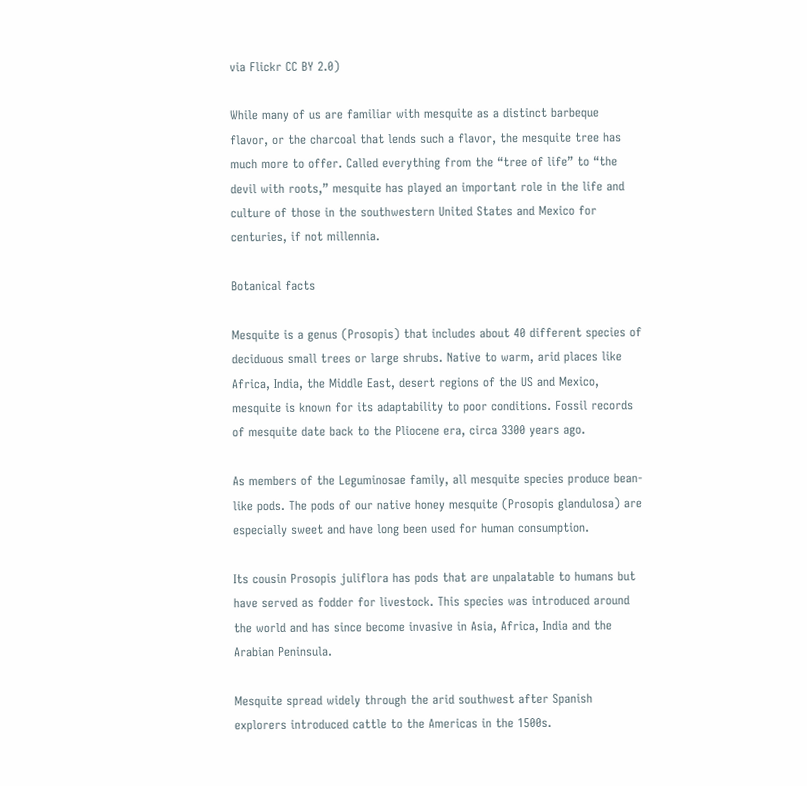via Flickr CC BY 2.0)

While many of us are familiar with mesquite as a distinct barbeque flavor, or the charcoal that lends such a flavor, the mesquite tree has much more to offer. Called everything from the “tree of life” to “the devil with roots,” mesquite has played an important role in the life and culture of those in the southwestern United States and Mexico for centuries, if not millennia.

Botanical facts

Mesquite is a genus (Prosopis) that includes about 40 different species of deciduous small trees or large shrubs. Native to warm, arid places like Africa, India, the Middle East, desert regions of the US and Mexico, mesquite is known for its adaptability to poor conditions. Fossil records of mesquite date back to the Pliocene era, circa 3300 years ago.

As members of the Leguminosae family, all mesquite species produce bean-like pods. The pods of our native honey mesquite (Prosopis glandulosa) are especially sweet and have long been used for human consumption.

Its cousin Prosopis juliflora has pods that are unpalatable to humans but have served as fodder for livestock. This species was introduced around the world and has since become invasive in Asia, Africa, India and the Arabian Peninsula.

Mesquite spread widely through the arid southwest after Spanish explorers introduced cattle to the Americas in the 1500s.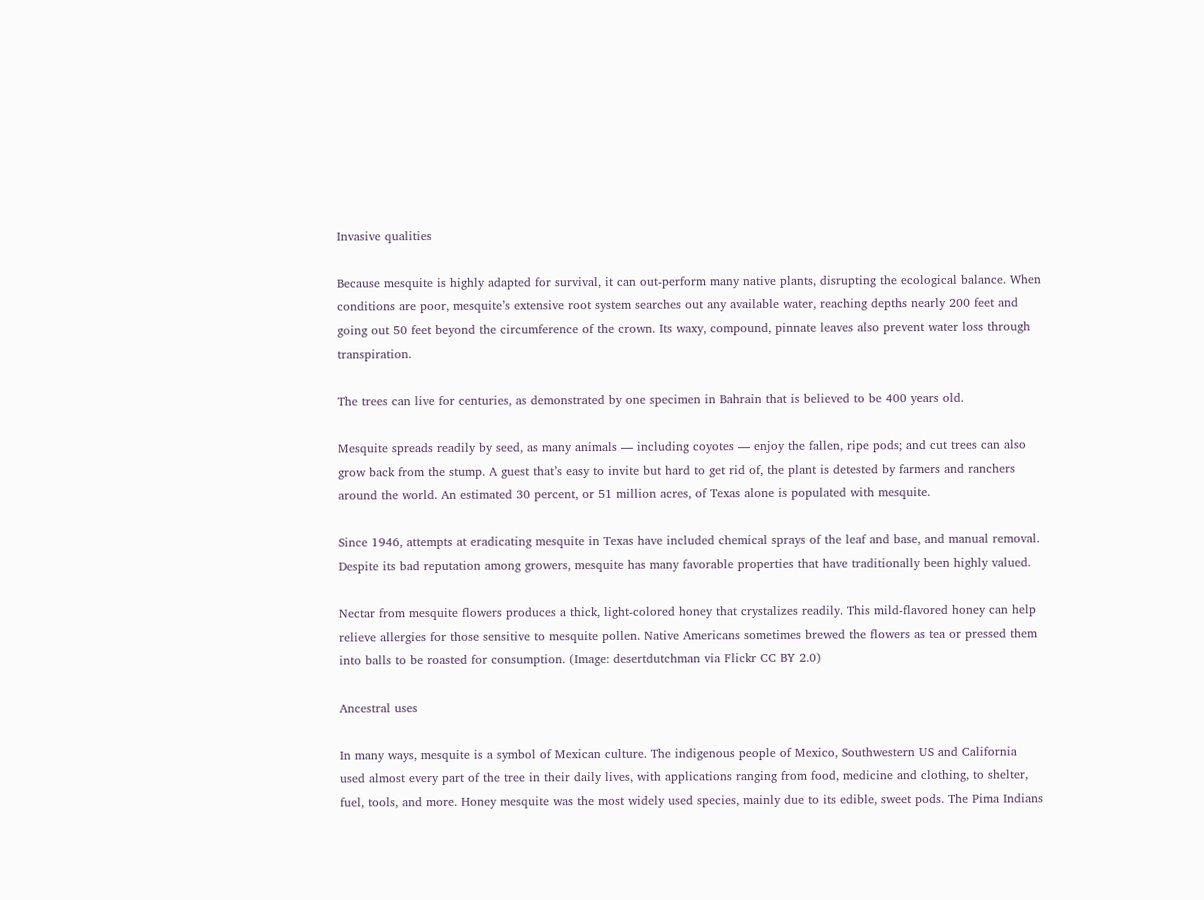Invasive qualities

Because mesquite is highly adapted for survival, it can out-perform many native plants, disrupting the ecological balance. When conditions are poor, mesquite’s extensive root system searches out any available water, reaching depths nearly 200 feet and going out 50 feet beyond the circumference of the crown. Its waxy, compound, pinnate leaves also prevent water loss through transpiration.

The trees can live for centuries, as demonstrated by one specimen in Bahrain that is believed to be 400 years old.

Mesquite spreads readily by seed, as many animals — including coyotes — enjoy the fallen, ripe pods; and cut trees can also grow back from the stump. A guest that’s easy to invite but hard to get rid of, the plant is detested by farmers and ranchers around the world. An estimated 30 percent, or 51 million acres, of Texas alone is populated with mesquite.

Since 1946, attempts at eradicating mesquite in Texas have included chemical sprays of the leaf and base, and manual removal. Despite its bad reputation among growers, mesquite has many favorable properties that have traditionally been highly valued.

Nectar from mesquite flowers produces a thick, light-colored honey that crystalizes readily. This mild-flavored honey can help relieve allergies for those sensitive to mesquite pollen. Native Americans sometimes brewed the flowers as tea or pressed them into balls to be roasted for consumption. (Image: desertdutchman via Flickr CC BY 2.0)

Ancestral uses

In many ways, mesquite is a symbol of Mexican culture. The indigenous people of Mexico, Southwestern US and California used almost every part of the tree in their daily lives, with applications ranging from food, medicine and clothing, to shelter, fuel, tools, and more. Honey mesquite was the most widely used species, mainly due to its edible, sweet pods. The Pima Indians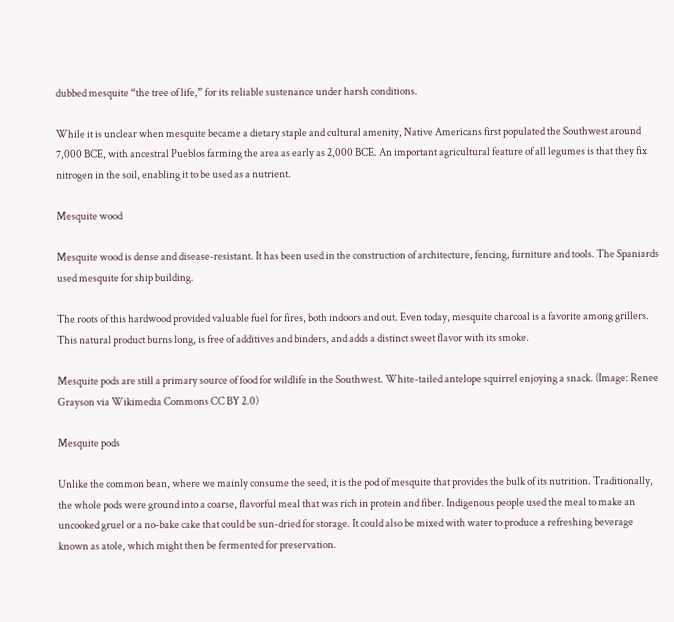dubbed mesquite “the tree of life,” for its reliable sustenance under harsh conditions.

While it is unclear when mesquite became a dietary staple and cultural amenity, Native Americans first populated the Southwest around 7,000 BCE, with ancestral Pueblos farming the area as early as 2,000 BCE. An important agricultural feature of all legumes is that they fix nitrogen in the soil, enabling it to be used as a nutrient.

Mesquite wood

Mesquite wood is dense and disease-resistant. It has been used in the construction of architecture, fencing, furniture and tools. The Spaniards used mesquite for ship building.

The roots of this hardwood provided valuable fuel for fires, both indoors and out. Even today, mesquite charcoal is a favorite among grillers. This natural product burns long, is free of additives and binders, and adds a distinct sweet flavor with its smoke.

Mesquite pods are still a primary source of food for wildlife in the Southwest. White-tailed antelope squirrel enjoying a snack. (Image: Renee Grayson via Wikimedia Commons CC BY 2.0)

Mesquite pods

Unlike the common bean, where we mainly consume the seed, it is the pod of mesquite that provides the bulk of its nutrition. Traditionally, the whole pods were ground into a coarse, flavorful meal that was rich in protein and fiber. Indigenous people used the meal to make an uncooked gruel or a no-bake cake that could be sun-dried for storage. It could also be mixed with water to produce a refreshing beverage known as atole, which might then be fermented for preservation.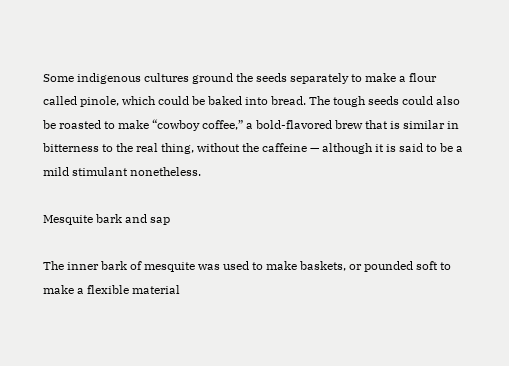Some indigenous cultures ground the seeds separately to make a flour called pinole, which could be baked into bread. The tough seeds could also be roasted to make “cowboy coffee,” a bold-flavored brew that is similar in bitterness to the real thing, without the caffeine — although it is said to be a mild stimulant nonetheless.

Mesquite bark and sap

The inner bark of mesquite was used to make baskets, or pounded soft to make a flexible material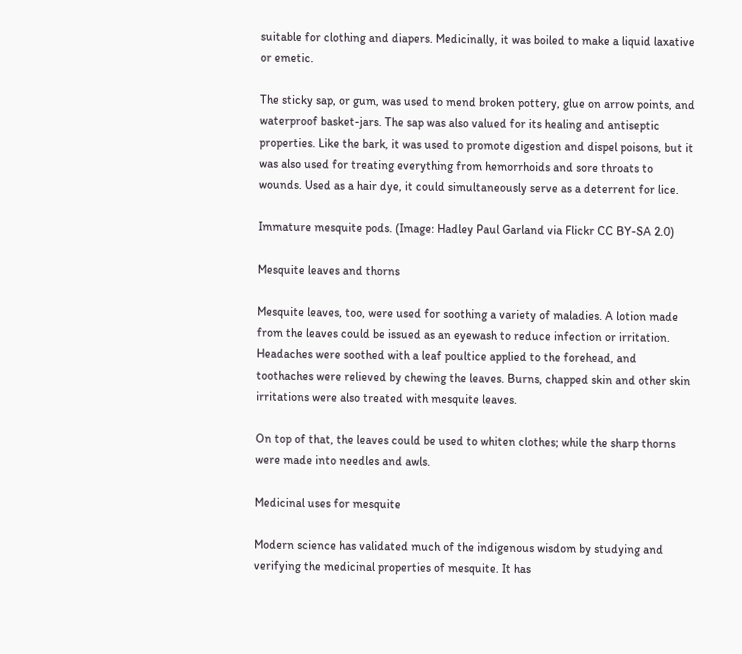suitable for clothing and diapers. Medicinally, it was boiled to make a liquid laxative or emetic.

The sticky sap, or gum, was used to mend broken pottery, glue on arrow points, and waterproof basket-jars. The sap was also valued for its healing and antiseptic properties. Like the bark, it was used to promote digestion and dispel poisons, but it was also used for treating everything from hemorrhoids and sore throats to wounds. Used as a hair dye, it could simultaneously serve as a deterrent for lice.

Immature mesquite pods. (Image: Hadley Paul Garland via Flickr CC BY-SA 2.0)

Mesquite leaves and thorns

Mesquite leaves, too, were used for soothing a variety of maladies. A lotion made from the leaves could be issued as an eyewash to reduce infection or irritation. Headaches were soothed with a leaf poultice applied to the forehead, and toothaches were relieved by chewing the leaves. Burns, chapped skin and other skin irritations were also treated with mesquite leaves.

On top of that, the leaves could be used to whiten clothes; while the sharp thorns were made into needles and awls.

Medicinal uses for mesquite

Modern science has validated much of the indigenous wisdom by studying and verifying the medicinal properties of mesquite. It has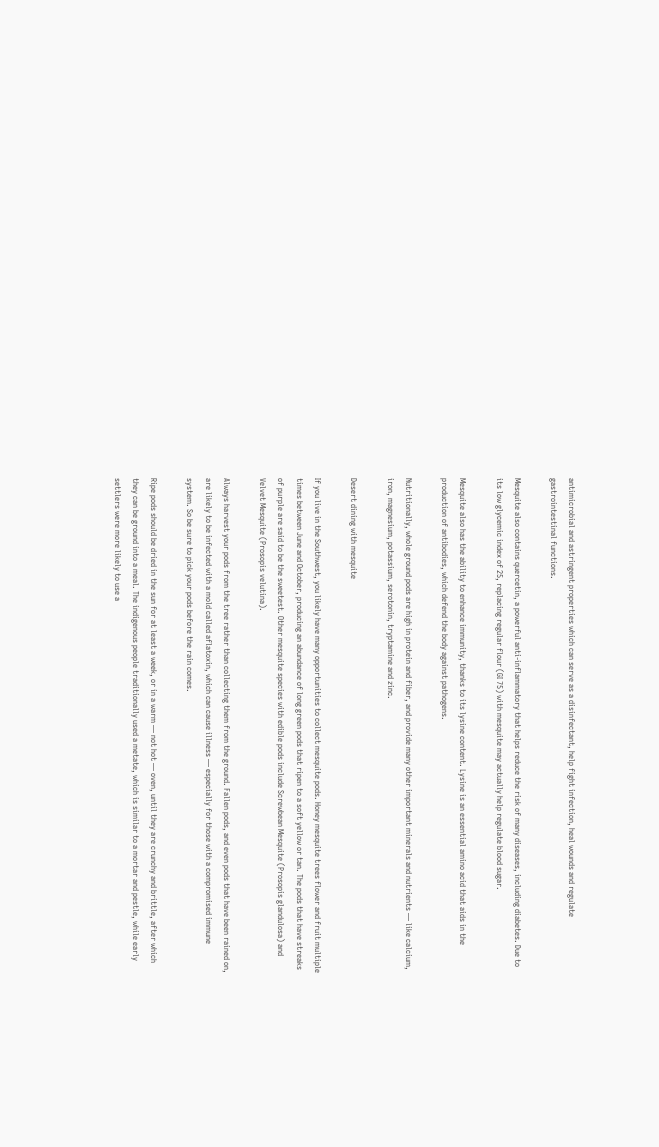antimicrobial and astringent properties which can serve as a disinfectant, help fight infection, heal wounds and regulate gastrointestinal functions.

Mesquite also contains quercetin, a powerful anti-inflammatory that helps reduce the risk of many diseases, including diabetes. Due to its low glycemic index of 25, replacing regular flour (GI 75) with mesquite may actually help regulate blood sugar.

Mesquite also has the ability to enhance immunity, thanks to its lysine content. Lysine is an essential amino acid that aids in the production of antibodies, which defend the body against pathogens.

Nutritionally, whole ground pods are high in protein and fiber, and provide many other important minerals and nutrients — like calcium, iron, magnesium, potassium, serotonin, tryptamine and zinc.

Desert dining with mesquite

If you live in the Southwest, you likely have many opportunities to collect mesquite pods. Honey mesquite trees flower and fruit multiple times between June and October, producing an abundance of long green pods that ripen to a soft yellow or tan. The pods that have streaks of purple are said to be the sweetest. Other mesquite species with edible pods include Screwbean Mesquite (Prosopis glandulosa) and Velvet Mesquite (Prosopis velutina).

Always harvest your pods from the tree rather than collecting them from the ground. Fallen pods, and even pods that have been rained on, are likely to be infected with a mold called aflatoxin, which can cause illness — especially for those with a compromised immune system. So be sure to pick your pods before the rain comes.

Ripe pods should be dried in the sun for at least a week, or in a warm — not hot — oven, until they are crunchy and brittle, after which they can be ground into a meal. The indigenous people traditionally used a metate, which is similar to a mortar and pestle, while early settlers were more likely to use a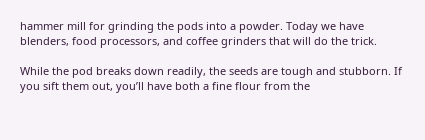hammer mill for grinding the pods into a powder. Today we have blenders, food processors, and coffee grinders that will do the trick.

While the pod breaks down readily, the seeds are tough and stubborn. If you sift them out, you’ll have both a fine flour from the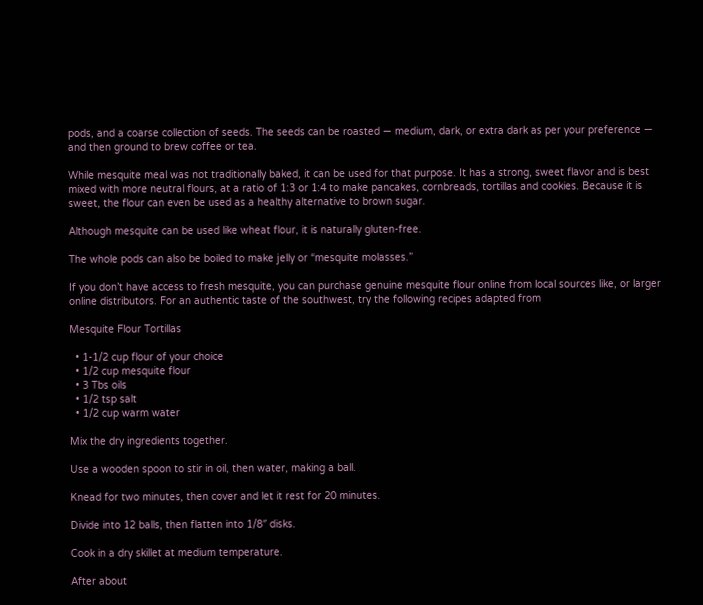pods, and a coarse collection of seeds. The seeds can be roasted — medium, dark, or extra dark as per your preference — and then ground to brew coffee or tea.

While mesquite meal was not traditionally baked, it can be used for that purpose. It has a strong, sweet flavor and is best mixed with more neutral flours, at a ratio of 1:3 or 1:4 to make pancakes, cornbreads, tortillas and cookies. Because it is sweet, the flour can even be used as a healthy alternative to brown sugar.

Although mesquite can be used like wheat flour, it is naturally gluten-free.

The whole pods can also be boiled to make jelly or “mesquite molasses.”

If you don’t have access to fresh mesquite, you can purchase genuine mesquite flour online from local sources like, or larger online distributors. For an authentic taste of the southwest, try the following recipes adapted from

Mesquite Flour Tortillas

  • 1-1/2 cup flour of your choice
  • 1/2 cup mesquite flour
  • 3 Tbs oils
  • 1/2 tsp salt
  • 1/2 cup warm water

Mix the dry ingredients together.

Use a wooden spoon to stir in oil, then water, making a ball.

Knead for two minutes, then cover and let it rest for 20 minutes.

Divide into 12 balls, then flatten into 1/8″ disks.

Cook in a dry skillet at medium temperature.

After about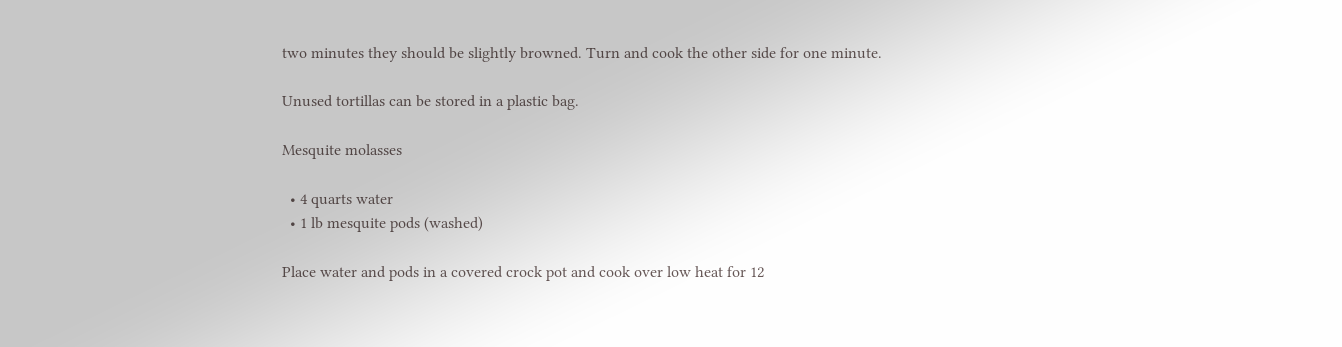two minutes they should be slightly browned. Turn and cook the other side for one minute.

Unused tortillas can be stored in a plastic bag.

Mesquite molasses

  • 4 quarts water
  • 1 lb mesquite pods (washed)

Place water and pods in a covered crock pot and cook over low heat for 12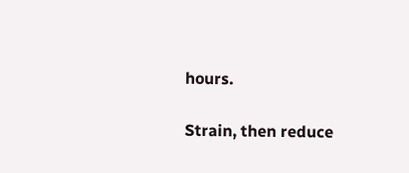hours.

Strain, then reduce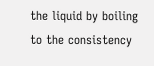the liquid by boiling to the consistency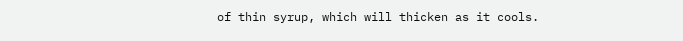of thin syrup, which will thicken as it cools.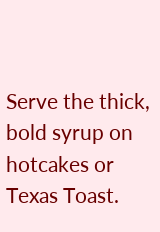Serve the thick, bold syrup on hotcakes or Texas Toast.